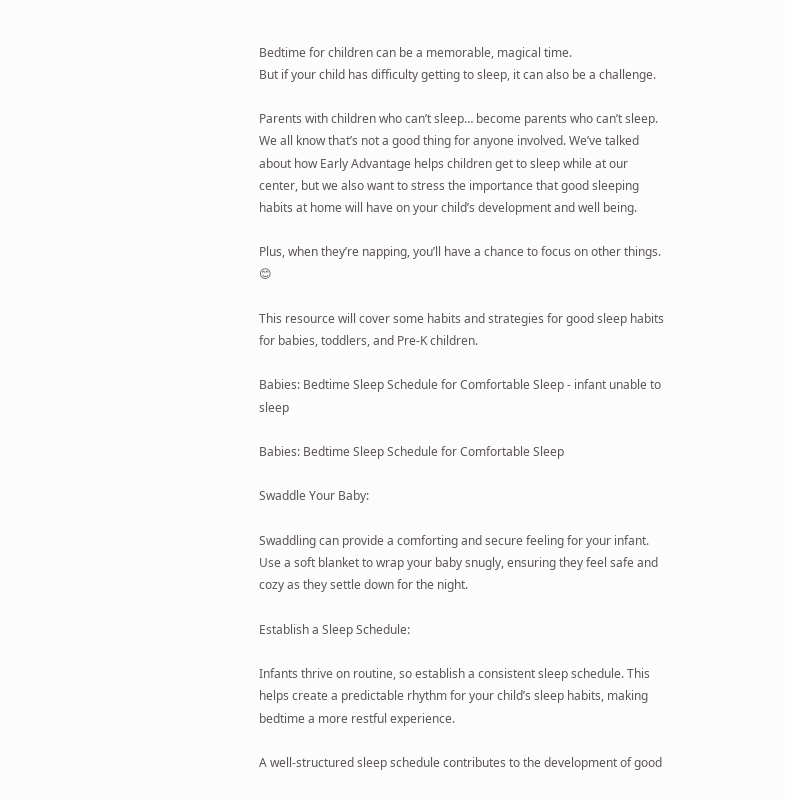Bedtime for children can be a memorable, magical time.
But if your child has difficulty getting to sleep, it can also be a challenge.

Parents with children who can’t sleep… become parents who can’t sleep.  We all know that’s not a good thing for anyone involved. We’ve talked about how Early Advantage helps children get to sleep while at our center, but we also want to stress the importance that good sleeping habits at home will have on your child’s development and well being.

Plus, when they’re napping, you’ll have a chance to focus on other things. 😊

This resource will cover some habits and strategies for good sleep habits for babies, toddlers, and Pre-K children.

Babies: Bedtime Sleep Schedule for Comfortable Sleep - infant unable to sleep

Babies: Bedtime Sleep Schedule for Comfortable Sleep

Swaddle Your Baby:

Swaddling can provide a comforting and secure feeling for your infant. Use a soft blanket to wrap your baby snugly, ensuring they feel safe and cozy as they settle down for the night.

Establish a Sleep Schedule:

Infants thrive on routine, so establish a consistent sleep schedule. This helps create a predictable rhythm for your child’s sleep habits, making bedtime a more restful experience.

A well-structured sleep schedule contributes to the development of good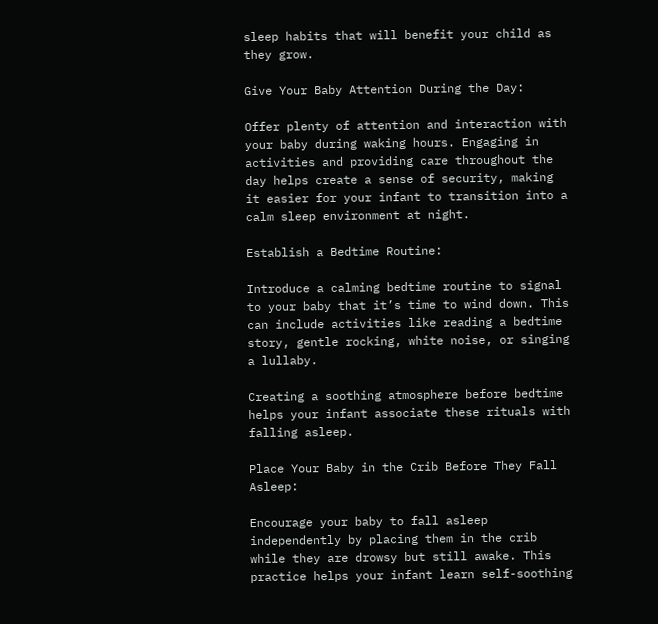sleep habits that will benefit your child as they grow.

Give Your Baby Attention During the Day:

Offer plenty of attention and interaction with your baby during waking hours. Engaging in activities and providing care throughout the day helps create a sense of security, making it easier for your infant to transition into a calm sleep environment at night.

Establish a Bedtime Routine:

Introduce a calming bedtime routine to signal to your baby that it’s time to wind down. This can include activities like reading a bedtime story, gentle rocking, white noise, or singing a lullaby.

Creating a soothing atmosphere before bedtime helps your infant associate these rituals with falling asleep.

Place Your Baby in the Crib Before They Fall Asleep:

Encourage your baby to fall asleep independently by placing them in the crib while they are drowsy but still awake. This practice helps your infant learn self-soothing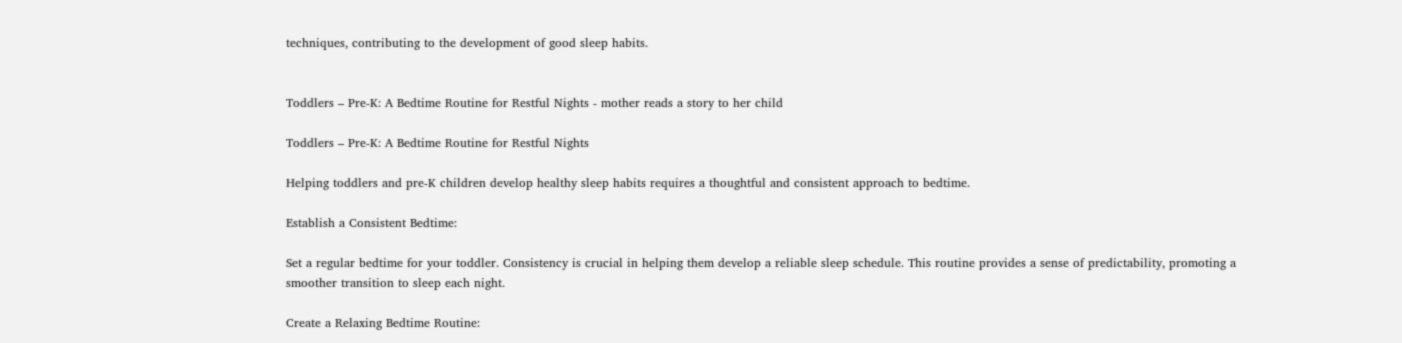techniques, contributing to the development of good sleep habits.


Toddlers – Pre-K: A Bedtime Routine for Restful Nights - mother reads a story to her child

Toddlers – Pre-K: A Bedtime Routine for Restful Nights

Helping toddlers and pre-K children develop healthy sleep habits requires a thoughtful and consistent approach to bedtime.

Establish a Consistent Bedtime:

Set a regular bedtime for your toddler. Consistency is crucial in helping them develop a reliable sleep schedule. This routine provides a sense of predictability, promoting a smoother transition to sleep each night.

Create a Relaxing Bedtime Routine: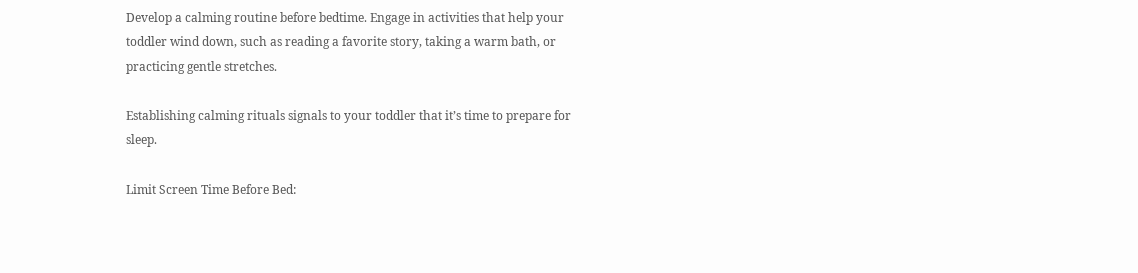Develop a calming routine before bedtime. Engage in activities that help your toddler wind down, such as reading a favorite story, taking a warm bath, or practicing gentle stretches.

Establishing calming rituals signals to your toddler that it’s time to prepare for sleep.

Limit Screen Time Before Bed: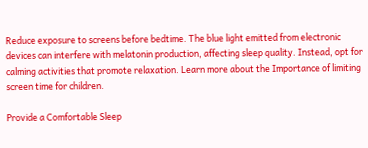Reduce exposure to screens before bedtime. The blue light emitted from electronic devices can interfere with melatonin production, affecting sleep quality. Instead, opt for calming activities that promote relaxation. Learn more about the Importance of limiting screen time for children.

Provide a Comfortable Sleep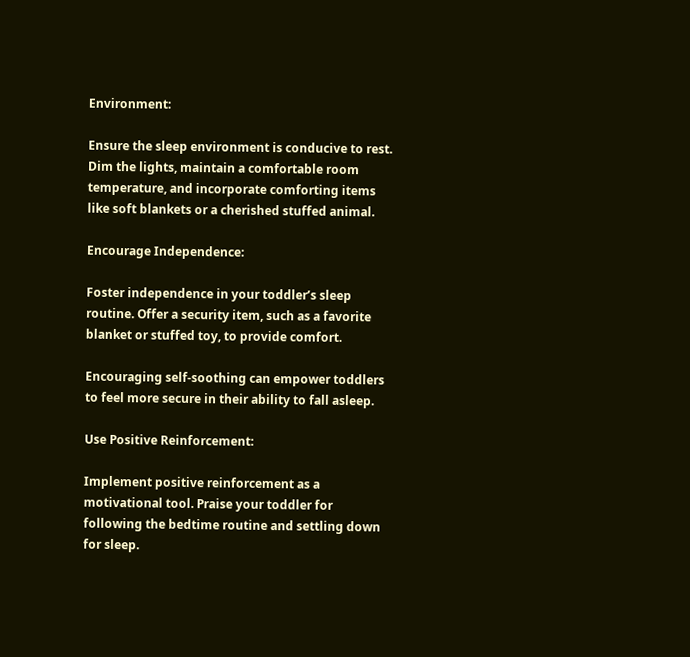Environment:

Ensure the sleep environment is conducive to rest. Dim the lights, maintain a comfortable room temperature, and incorporate comforting items like soft blankets or a cherished stuffed animal.

Encourage Independence:

Foster independence in your toddler’s sleep routine. Offer a security item, such as a favorite blanket or stuffed toy, to provide comfort.

Encouraging self-soothing can empower toddlers to feel more secure in their ability to fall asleep.

Use Positive Reinforcement:

Implement positive reinforcement as a motivational tool. Praise your toddler for following the bedtime routine and settling down for sleep.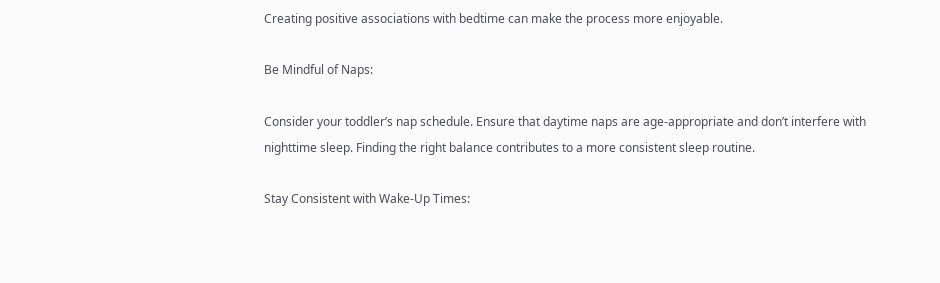Creating positive associations with bedtime can make the process more enjoyable.

Be Mindful of Naps:

Consider your toddler’s nap schedule. Ensure that daytime naps are age-appropriate and don’t interfere with nighttime sleep. Finding the right balance contributes to a more consistent sleep routine.

Stay Consistent with Wake-Up Times: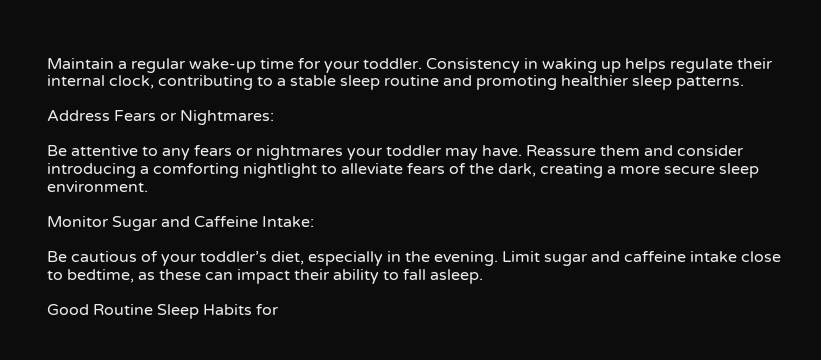Maintain a regular wake-up time for your toddler. Consistency in waking up helps regulate their internal clock, contributing to a stable sleep routine and promoting healthier sleep patterns.

Address Fears or Nightmares:

Be attentive to any fears or nightmares your toddler may have. Reassure them and consider introducing a comforting nightlight to alleviate fears of the dark, creating a more secure sleep environment.

Monitor Sugar and Caffeine Intake:

Be cautious of your toddler’s diet, especially in the evening. Limit sugar and caffeine intake close to bedtime, as these can impact their ability to fall asleep.

Good Routine Sleep Habits for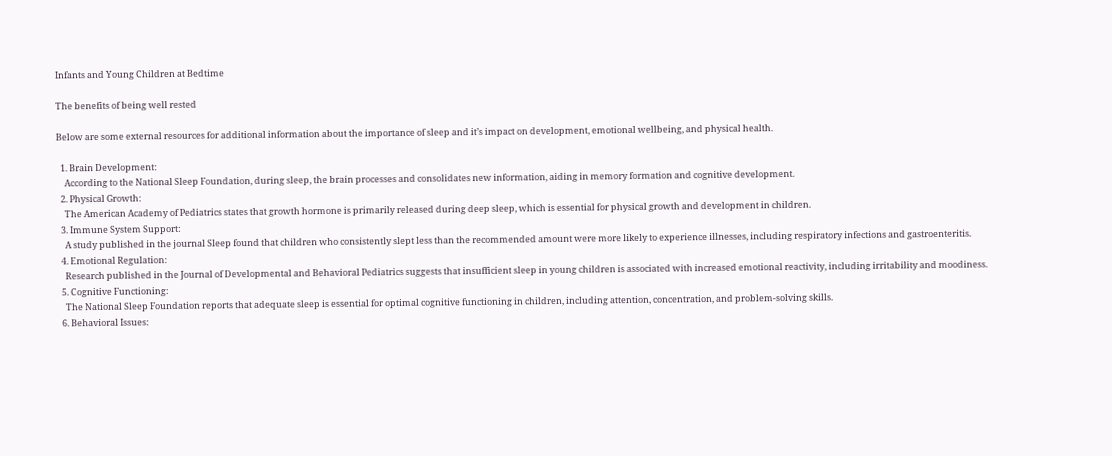Infants and Young Children at Bedtime

The benefits of being well rested

Below are some external resources for additional information about the importance of sleep and it’s impact on development, emotional wellbeing, and physical health.

  1. Brain Development:
    According to the National Sleep Foundation, during sleep, the brain processes and consolidates new information, aiding in memory formation and cognitive development.
  2. Physical Growth:
    The American Academy of Pediatrics states that growth hormone is primarily released during deep sleep, which is essential for physical growth and development in children.
  3. Immune System Support:
    A study published in the journal Sleep found that children who consistently slept less than the recommended amount were more likely to experience illnesses, including respiratory infections and gastroenteritis.
  4. Emotional Regulation:
    Research published in the Journal of Developmental and Behavioral Pediatrics suggests that insufficient sleep in young children is associated with increased emotional reactivity, including irritability and moodiness.
  5. Cognitive Functioning:
    The National Sleep Foundation reports that adequate sleep is essential for optimal cognitive functioning in children, including attention, concentration, and problem-solving skills.
  6. Behavioral Issues: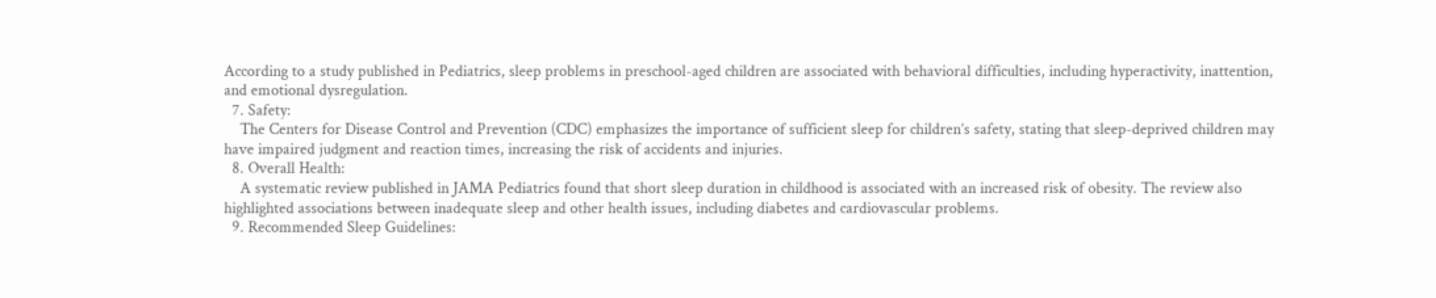According to a study published in Pediatrics, sleep problems in preschool-aged children are associated with behavioral difficulties, including hyperactivity, inattention, and emotional dysregulation.
  7. Safety:
    The Centers for Disease Control and Prevention (CDC) emphasizes the importance of sufficient sleep for children’s safety, stating that sleep-deprived children may have impaired judgment and reaction times, increasing the risk of accidents and injuries.
  8. Overall Health:
    A systematic review published in JAMA Pediatrics found that short sleep duration in childhood is associated with an increased risk of obesity. The review also highlighted associations between inadequate sleep and other health issues, including diabetes and cardiovascular problems.
  9. Recommended Sleep Guidelines: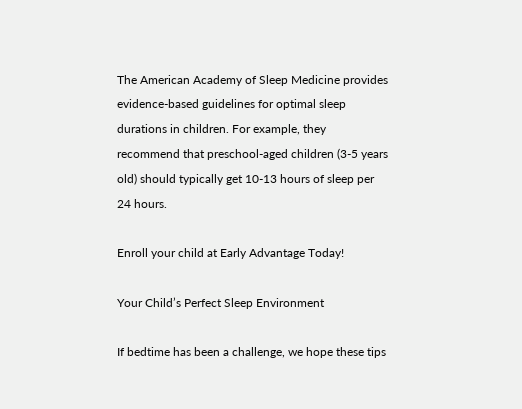The American Academy of Sleep Medicine provides evidence-based guidelines for optimal sleep durations in children. For example, they recommend that preschool-aged children (3-5 years old) should typically get 10-13 hours of sleep per 24 hours.

Enroll your child at Early Advantage Today!

Your Child’s Perfect Sleep Environment

If bedtime has been a challenge, we hope these tips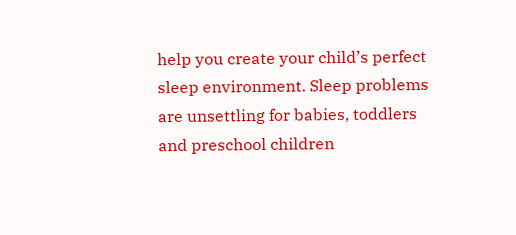help you create your child’s perfect sleep environment. Sleep problems are unsettling for babies, toddlers and preschool children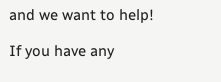and we want to help!

If you have any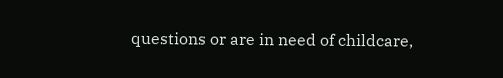questions or are in need of childcare,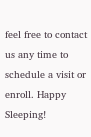feel free to contact us any time to schedule a visit or enroll. Happy Sleeping!